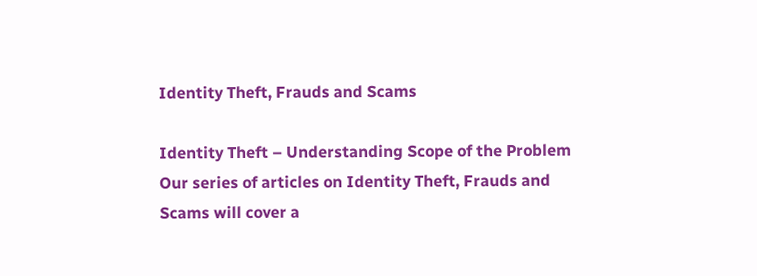Identity Theft, Frauds and Scams

Identity Theft – Understanding Scope of the Problem
Our series of articles on Identity Theft, Frauds and Scams will cover a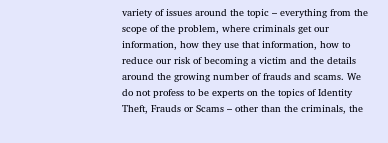variety of issues around the topic – everything from the scope of the problem, where criminals get our information, how they use that information, how to reduce our risk of becoming a victim and the details around the growing number of frauds and scams. We do not profess to be experts on the topics of Identity Theft, Frauds or Scams – other than the criminals, the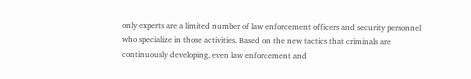only experts are a limited number of law enforcement officers and security personnel who specialize in those activities. Based on the new tactics that criminals are continuously developing, even law enforcement and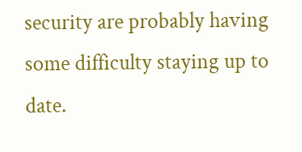security are probably having some difficulty staying up to date.